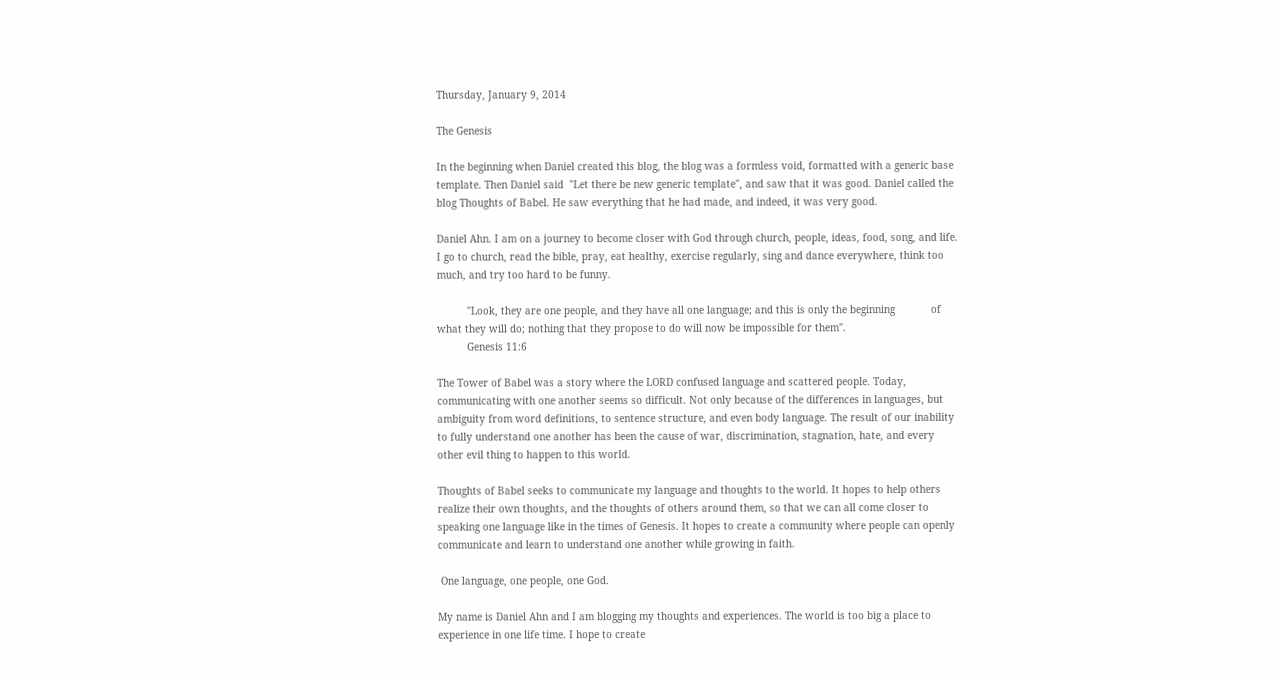Thursday, January 9, 2014

The Genesis

In the beginning when Daniel created this blog, the blog was a formless void, formatted with a generic base template. Then Daniel said  "Let there be new generic template", and saw that it was good. Daniel called the blog Thoughts of Babel. He saw everything that he had made, and indeed, it was very good.

Daniel Ahn. I am on a journey to become closer with God through church, people, ideas, food, song, and life. I go to church, read the bible, pray, eat healthy, exercise regularly, sing and dance everywhere, think too much, and try too hard to be funny.

          "Look, they are one people, and they have all one language; and this is only the beginning            of what they will do; nothing that they propose to do will now be impossible for them".
          Genesis 11:6

The Tower of Babel was a story where the LORD confused language and scattered people. Today, communicating with one another seems so difficult. Not only because of the differences in languages, but ambiguity from word definitions, to sentence structure, and even body language. The result of our inability to fully understand one another has been the cause of war, discrimination, stagnation, hate, and every other evil thing to happen to this world.

Thoughts of Babel seeks to communicate my language and thoughts to the world. It hopes to help others realize their own thoughts, and the thoughts of others around them, so that we can all come closer to speaking one language like in the times of Genesis. It hopes to create a community where people can openly communicate and learn to understand one another while growing in faith.

 One language, one people, one God.

My name is Daniel Ahn and I am blogging my thoughts and experiences. The world is too big a place to experience in one life time. I hope to create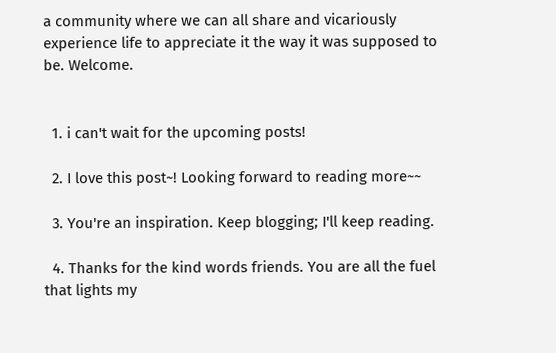a community where we can all share and vicariously experience life to appreciate it the way it was supposed to be. Welcome.


  1. i can't wait for the upcoming posts!

  2. I love this post~! Looking forward to reading more~~

  3. You're an inspiration. Keep blogging; I'll keep reading.

  4. Thanks for the kind words friends. You are all the fuel that lights my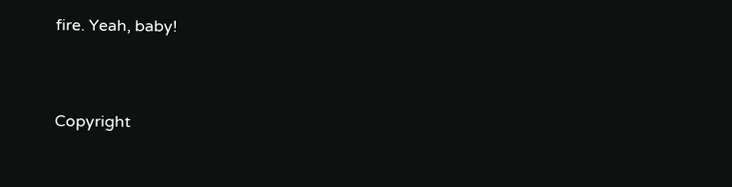fire. Yeah, baby!


Copyright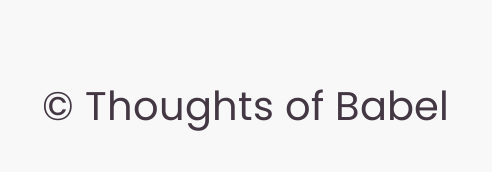© Thoughts of Babel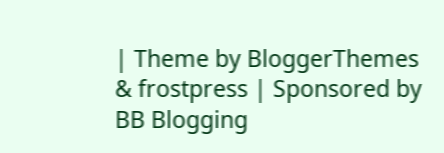| Theme by BloggerThemes & frostpress | Sponsored by BB Blogging